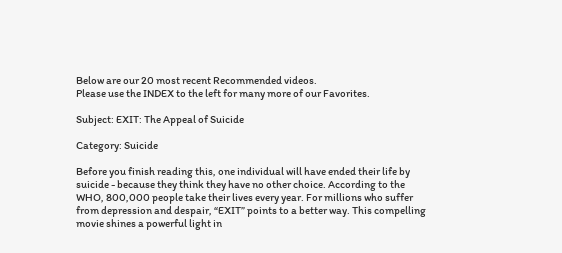Below are our 20 most recent Recommended videos.
Please use the INDEX to the left for many more of our Favorites.

Subject: EXIT: The Appeal of Suicide

Category: Suicide

Before you finish reading this, one individual will have ended their life by suicide - because they think they have no other choice. According to the WHO, 800,000 people take their lives every year. For millions who suffer from depression and despair, “EXIT” points to a better way. This compelling movie shines a powerful light in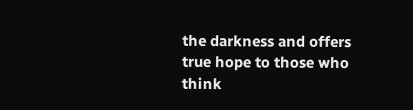the darkness and offers true hope to those who think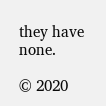they have none.

© 2020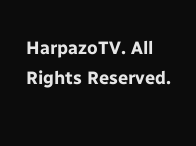HarpazoTV. All Rights Reserved.